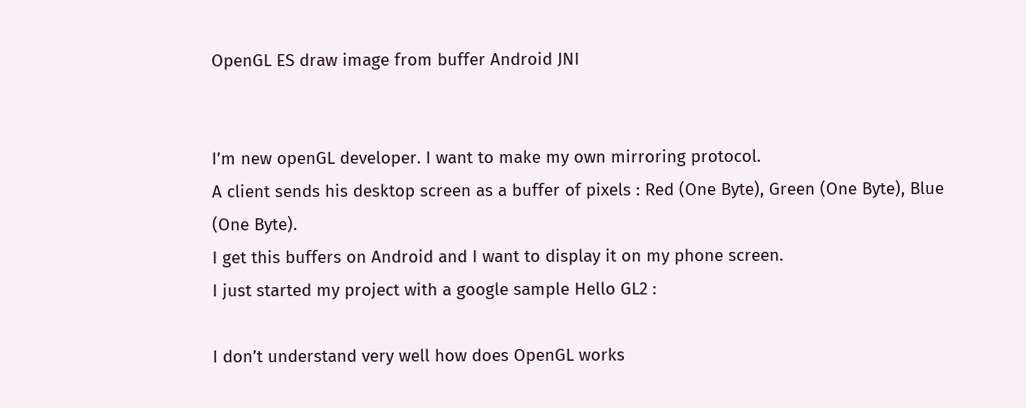OpenGL ES draw image from buffer Android JNI


I’m new openGL developer. I want to make my own mirroring protocol.
A client sends his desktop screen as a buffer of pixels : Red (One Byte), Green (One Byte), Blue (One Byte).
I get this buffers on Android and I want to display it on my phone screen.
I just started my project with a google sample Hello GL2 :

I don’t understand very well how does OpenGL works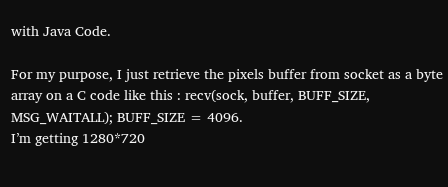with Java Code.

For my purpose, I just retrieve the pixels buffer from socket as a byte array on a C code like this : recv(sock, buffer, BUFF_SIZE, MSG_WAITALL); BUFF_SIZE = 4096.
I’m getting 1280*720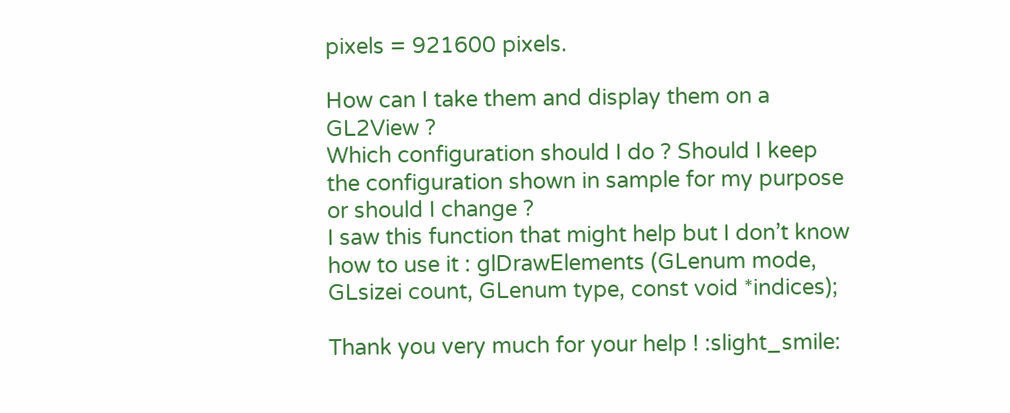pixels = 921600 pixels.

How can I take them and display them on a GL2View ?
Which configuration should I do ? Should I keep the configuration shown in sample for my purpose or should I change ?
I saw this function that might help but I don’t know how to use it : glDrawElements (GLenum mode, GLsizei count, GLenum type, const void *indices);

Thank you very much for your help ! :slight_smile: